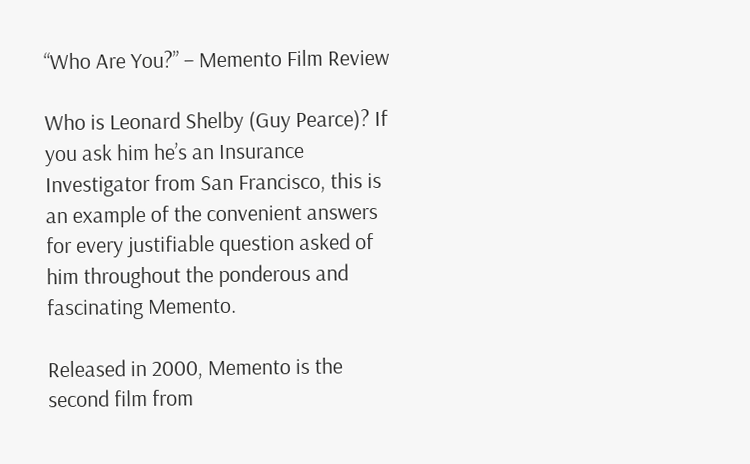“Who Are You?” – Memento Film Review

Who is Leonard Shelby (Guy Pearce)? If you ask him he’s an Insurance Investigator from San Francisco, this is an example of the convenient answers for every justifiable question asked of him throughout the ponderous and fascinating Memento.

Released in 2000, Memento is the second film from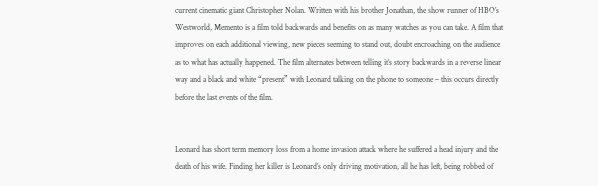current cinematic giant Christopher Nolan. Written with his brother Jonathan, the show runner of HBO’s Westworld, Memento is a film told backwards and benefits on as many watches as you can take. A film that improves on each additional viewing, new pieces seeming to stand out, doubt encroaching on the audience as to what has actually happened. The film alternates between telling it’s story backwards in a reverse linear way and a black and white “present” with Leonard talking on the phone to someone – this occurs directly before the last events of the film.


Leonard has short term memory loss from a home invasion attack where he suffered a head injury and the death of his wife. Finding her killer is Leonard’s only driving motivation, all he has left, being robbed of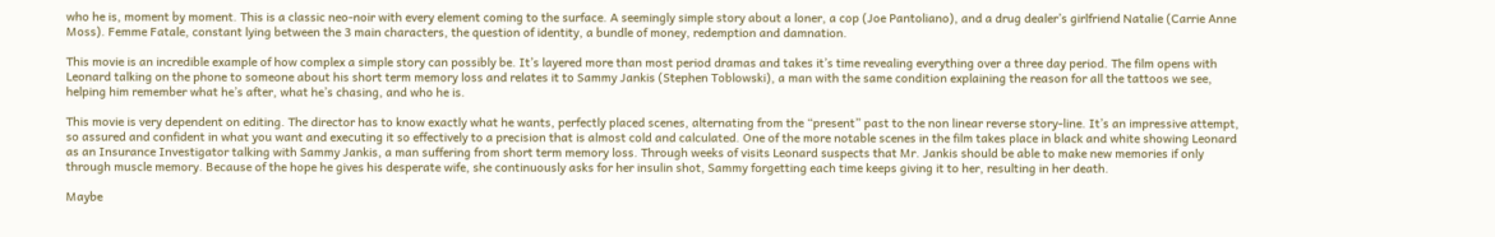who he is, moment by moment. This is a classic neo-noir with every element coming to the surface. A seemingly simple story about a loner, a cop (Joe Pantoliano), and a drug dealer’s girlfriend Natalie (Carrie Anne Moss). Femme Fatale, constant lying between the 3 main characters, the question of identity, a bundle of money, redemption and damnation.

This movie is an incredible example of how complex a simple story can possibly be. It’s layered more than most period dramas and takes it’s time revealing everything over a three day period. The film opens with Leonard talking on the phone to someone about his short term memory loss and relates it to Sammy Jankis (Stephen Toblowski), a man with the same condition explaining the reason for all the tattoos we see, helping him remember what he’s after, what he’s chasing, and who he is.

This movie is very dependent on editing. The director has to know exactly what he wants, perfectly placed scenes, alternating from the “present” past to the non linear reverse story-line. It’s an impressive attempt, so assured and confident in what you want and executing it so effectively to a precision that is almost cold and calculated. One of the more notable scenes in the film takes place in black and white showing Leonard as an Insurance Investigator talking with Sammy Jankis, a man suffering from short term memory loss. Through weeks of visits Leonard suspects that Mr. Jankis should be able to make new memories if only through muscle memory. Because of the hope he gives his desperate wife, she continuously asks for her insulin shot, Sammy forgetting each time keeps giving it to her, resulting in her death.

Maybe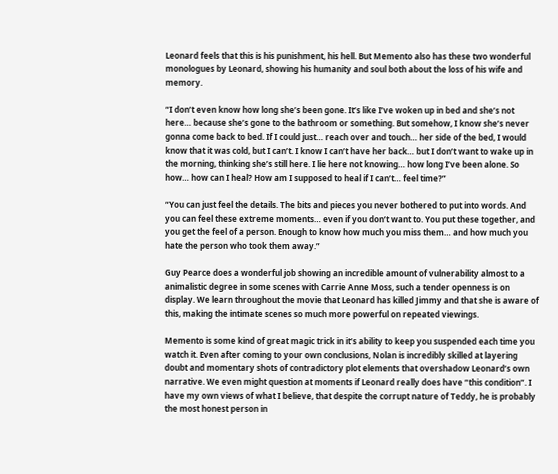Leonard feels that this is his punishment, his hell. But Memento also has these two wonderful monologues by Leonard, showing his humanity and soul both about the loss of his wife and memory.

“I don’t even know how long she’s been gone. It’s like I’ve woken up in bed and she’s not here… because she’s gone to the bathroom or something. But somehow, I know she’s never gonna come back to bed. If I could just… reach over and touch… her side of the bed, I would know that it was cold, but I can’t. I know I can’t have her back… but I don’t want to wake up in the morning, thinking she’s still here. I lie here not knowing… how long I’ve been alone. So how… how can I heal? How am I supposed to heal if I can’t… feel time?”

“You can just feel the details. The bits and pieces you never bothered to put into words. And you can feel these extreme moments… even if you don’t want to. You put these together, and you get the feel of a person. Enough to know how much you miss them… and how much you hate the person who took them away.”

Guy Pearce does a wonderful job showing an incredible amount of vulnerability almost to a animalistic degree in some scenes with Carrie Anne Moss, such a tender openness is on display. We learn throughout the movie that Leonard has killed Jimmy and that she is aware of this, making the intimate scenes so much more powerful on repeated viewings.

Memento is some kind of great magic trick in it’s ability to keep you suspended each time you watch it. Even after coming to your own conclusions, Nolan is incredibly skilled at layering doubt and momentary shots of contradictory plot elements that overshadow Leonard’s own narrative. We even might question at moments if Leonard really does have “this condition”. I have my own views of what I believe, that despite the corrupt nature of Teddy, he is probably the most honest person in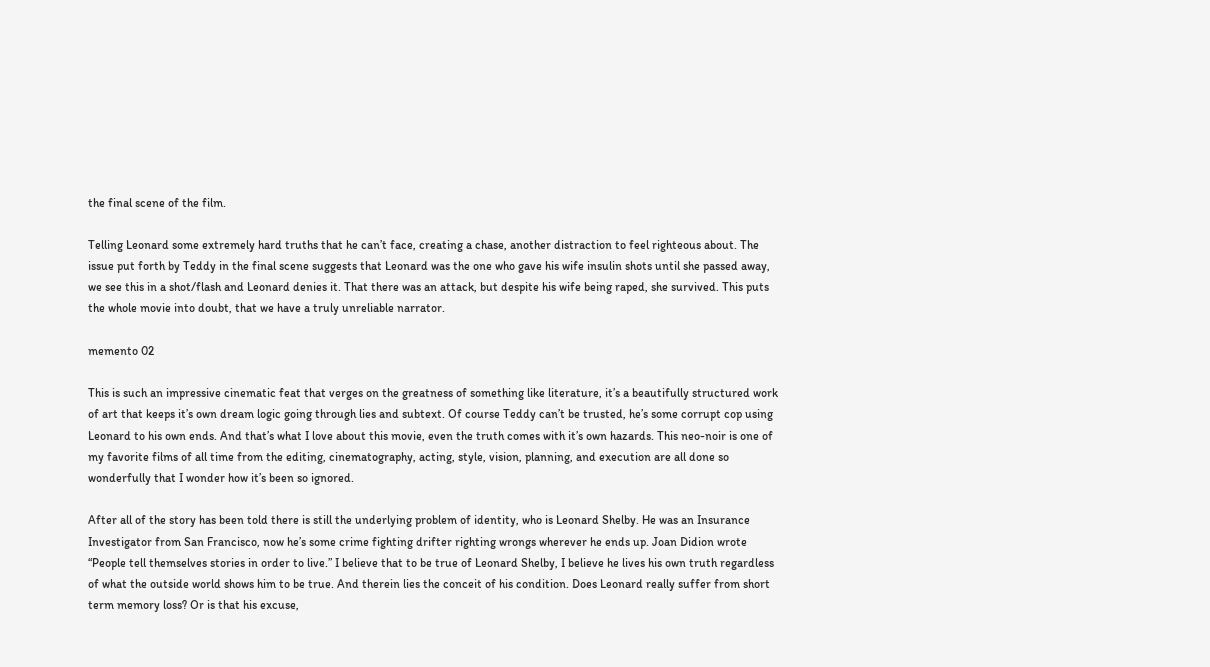the final scene of the film.

Telling Leonard some extremely hard truths that he can’t face, creating a chase, another distraction to feel righteous about. The issue put forth by Teddy in the final scene suggests that Leonard was the one who gave his wife insulin shots until she passed away, we see this in a shot/flash and Leonard denies it. That there was an attack, but despite his wife being raped, she survived. This puts the whole movie into doubt, that we have a truly unreliable narrator.

memento 02

This is such an impressive cinematic feat that verges on the greatness of something like literature, it’s a beautifully structured work of art that keeps it’s own dream logic going through lies and subtext. Of course Teddy can’t be trusted, he’s some corrupt cop using Leonard to his own ends. And that’s what I love about this movie, even the truth comes with it’s own hazards. This neo-noir is one of my favorite films of all time from the editing, cinematography, acting, style, vision, planning, and execution are all done so wonderfully that I wonder how it’s been so ignored.

After all of the story has been told there is still the underlying problem of identity, who is Leonard Shelby. He was an Insurance Investigator from San Francisco, now he’s some crime fighting drifter righting wrongs wherever he ends up. Joan Didion wrote “People tell themselves stories in order to live.” I believe that to be true of Leonard Shelby, I believe he lives his own truth regardless of what the outside world shows him to be true. And therein lies the conceit of his condition. Does Leonard really suffer from short term memory loss? Or is that his excuse,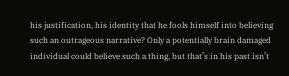his justification, his identity that he fools himself into believing such an outrageous narrative? Only a potentially brain damaged individual could believe such a thing, but that’s in his past isn’t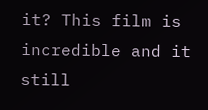it? This film is incredible and it still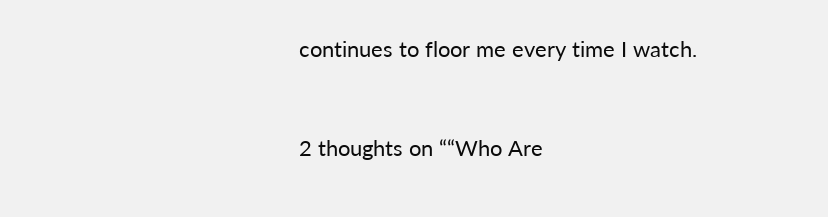continues to floor me every time I watch.


2 thoughts on ““Who Are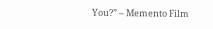You?” – Memento Film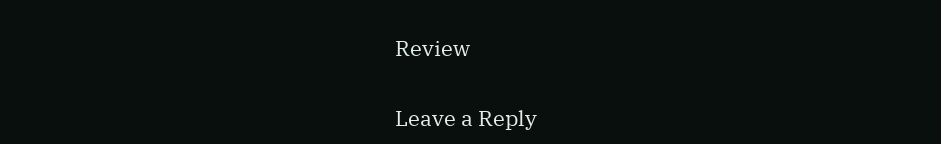Review

Leave a Reply